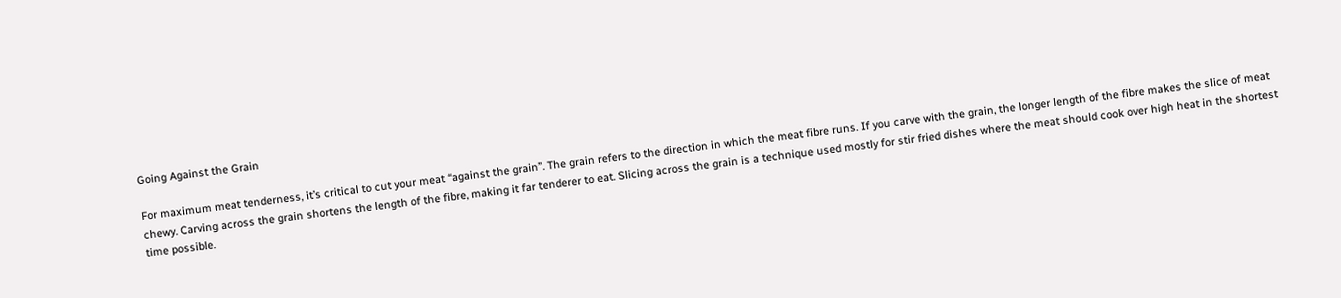Going Against the Grain

For maximum meat tenderness, it’s critical to cut your meat “against the grain”. The grain refers to the direction in which the meat fibre runs. If you carve with the grain, the longer length of the fibre makes the slice of meat chewy. Carving across the grain shortens the length of the fibre, making it far tenderer to eat. Slicing across the grain is a technique used mostly for stir fried dishes where the meat should cook over high heat in the shortest time possible.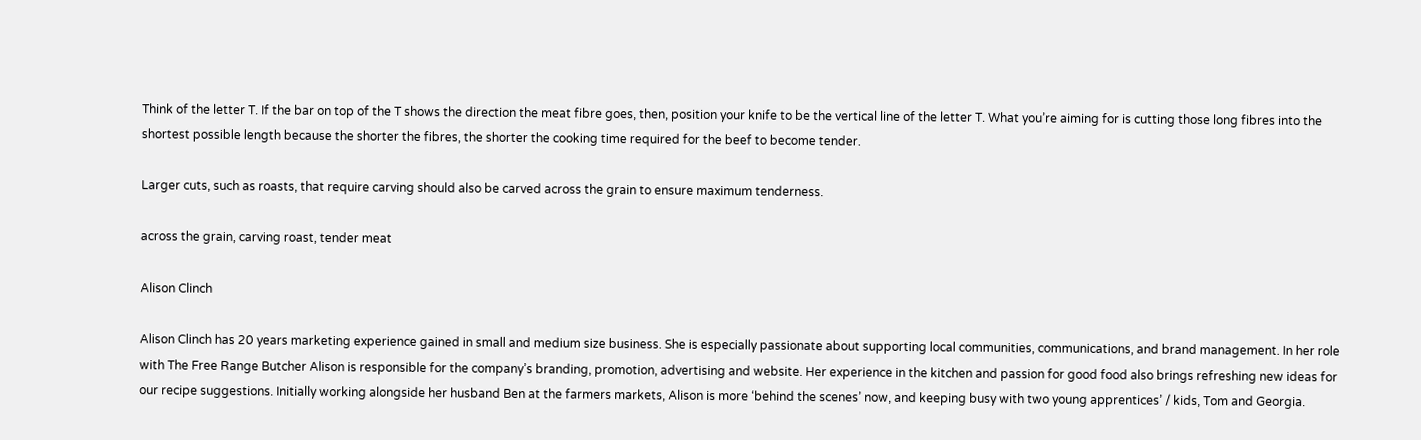Think of the letter T. If the bar on top of the T shows the direction the meat fibre goes, then, position your knife to be the vertical line of the letter T. What you’re aiming for is cutting those long fibres into the shortest possible length because the shorter the fibres, the shorter the cooking time required for the beef to become tender.

Larger cuts, such as roasts, that require carving should also be carved across the grain to ensure maximum tenderness.

across the grain, carving roast, tender meat

Alison Clinch

Alison Clinch has 20 years marketing experience gained in small and medium size business. She is especially passionate about supporting local communities, communications, and brand management. In her role with The Free Range Butcher Alison is responsible for the company’s branding, promotion, advertising and website. Her experience in the kitchen and passion for good food also brings refreshing new ideas for our recipe suggestions. Initially working alongside her husband Ben at the farmers markets, Alison is more ‘behind the scenes’ now, and keeping busy with two young apprentices’ / kids, Tom and Georgia.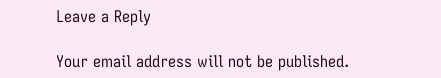Leave a Reply

Your email address will not be published.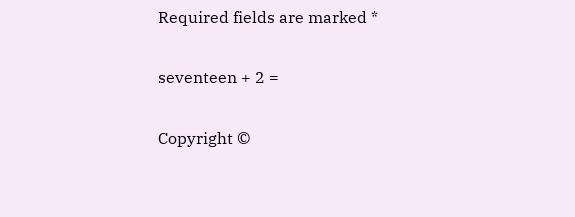Required fields are marked *

seventeen + 2 =

Copyright ©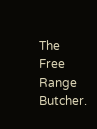The Free Range Butcher.